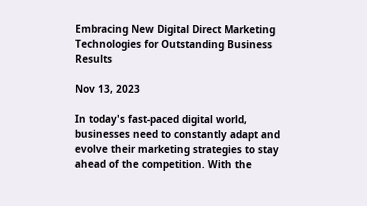Embracing New Digital Direct Marketing Technologies for Outstanding Business Results

Nov 13, 2023

In today's fast-paced digital world, businesses need to constantly adapt and evolve their marketing strategies to stay ahead of the competition. With the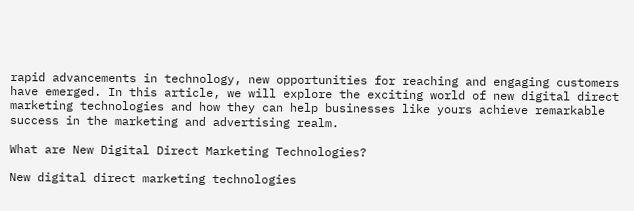rapid advancements in technology, new opportunities for reaching and engaging customers have emerged. In this article, we will explore the exciting world of new digital direct marketing technologies and how they can help businesses like yours achieve remarkable success in the marketing and advertising realm.

What are New Digital Direct Marketing Technologies?

New digital direct marketing technologies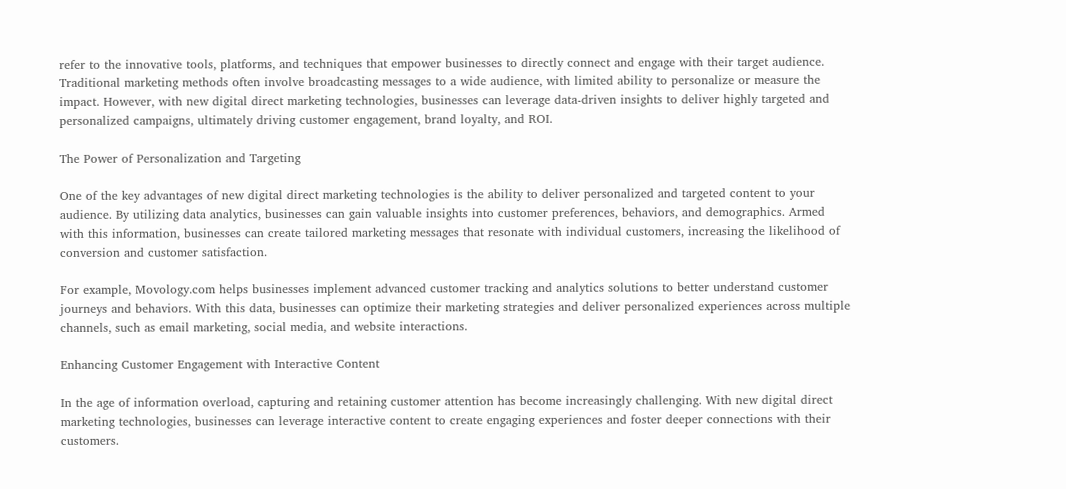refer to the innovative tools, platforms, and techniques that empower businesses to directly connect and engage with their target audience. Traditional marketing methods often involve broadcasting messages to a wide audience, with limited ability to personalize or measure the impact. However, with new digital direct marketing technologies, businesses can leverage data-driven insights to deliver highly targeted and personalized campaigns, ultimately driving customer engagement, brand loyalty, and ROI.

The Power of Personalization and Targeting

One of the key advantages of new digital direct marketing technologies is the ability to deliver personalized and targeted content to your audience. By utilizing data analytics, businesses can gain valuable insights into customer preferences, behaviors, and demographics. Armed with this information, businesses can create tailored marketing messages that resonate with individual customers, increasing the likelihood of conversion and customer satisfaction.

For example, Movology.com helps businesses implement advanced customer tracking and analytics solutions to better understand customer journeys and behaviors. With this data, businesses can optimize their marketing strategies and deliver personalized experiences across multiple channels, such as email marketing, social media, and website interactions.

Enhancing Customer Engagement with Interactive Content

In the age of information overload, capturing and retaining customer attention has become increasingly challenging. With new digital direct marketing technologies, businesses can leverage interactive content to create engaging experiences and foster deeper connections with their customers.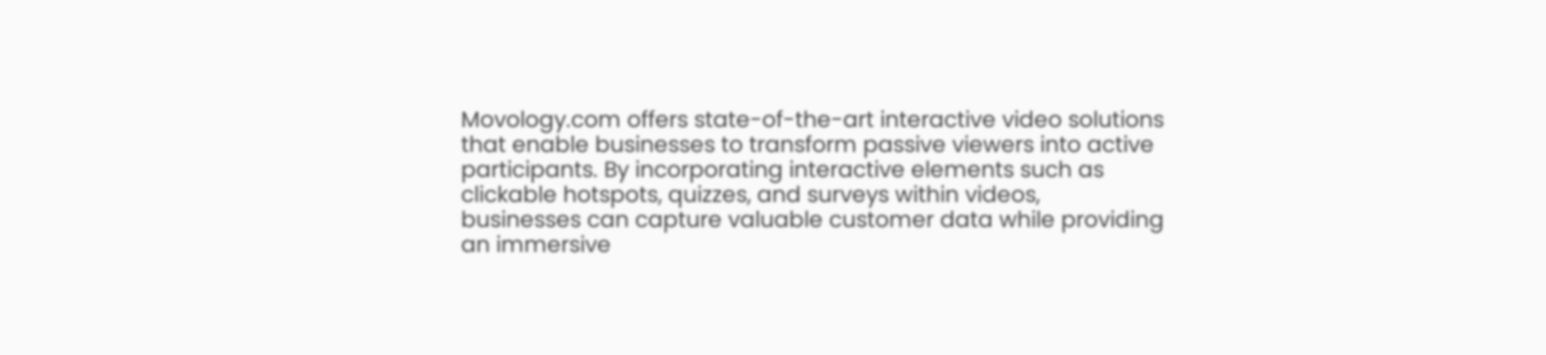Movology.com offers state-of-the-art interactive video solutions that enable businesses to transform passive viewers into active participants. By incorporating interactive elements such as clickable hotspots, quizzes, and surveys within videos, businesses can capture valuable customer data while providing an immersive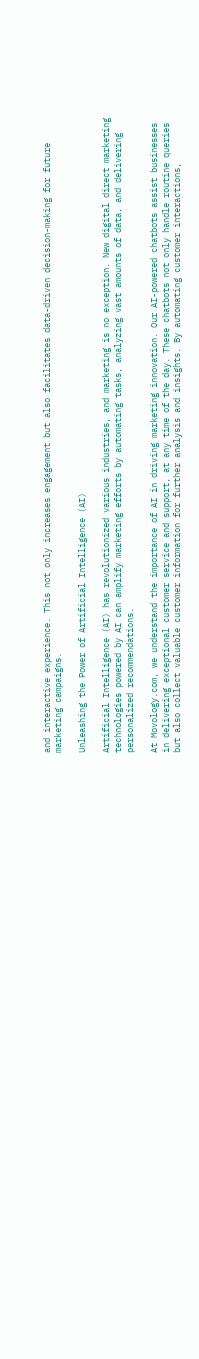and interactive experience. This not only increases engagement but also facilitates data-driven decision-making for future marketing campaigns.

Unleashing the Power of Artificial Intelligence (AI)

Artificial Intelligence (AI) has revolutionized various industries, and marketing is no exception. New digital direct marketing technologies powered by AI can amplify marketing efforts by automating tasks, analyzing vast amounts of data, and delivering personalized recommendations.

At Movology.com, we understand the importance of AI in driving marketing innovation. Our AI-powered chatbots assist businesses in delivering exceptional customer service and support, at any time of the day. These chatbots not only handle routine queries but also collect valuable customer information for further analysis and insights. By automating customer interactions,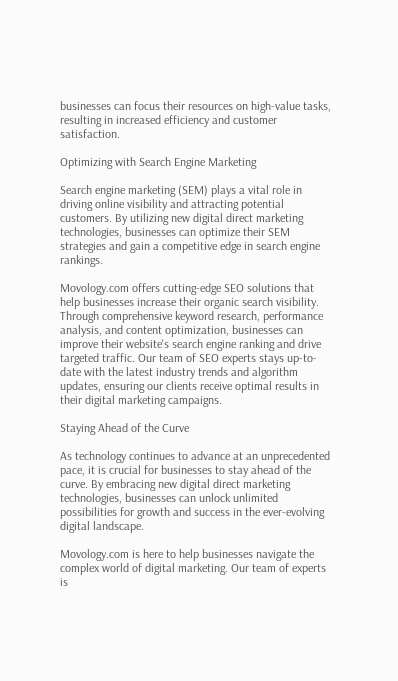businesses can focus their resources on high-value tasks, resulting in increased efficiency and customer satisfaction.

Optimizing with Search Engine Marketing

Search engine marketing (SEM) plays a vital role in driving online visibility and attracting potential customers. By utilizing new digital direct marketing technologies, businesses can optimize their SEM strategies and gain a competitive edge in search engine rankings.

Movology.com offers cutting-edge SEO solutions that help businesses increase their organic search visibility. Through comprehensive keyword research, performance analysis, and content optimization, businesses can improve their website's search engine ranking and drive targeted traffic. Our team of SEO experts stays up-to-date with the latest industry trends and algorithm updates, ensuring our clients receive optimal results in their digital marketing campaigns.

Staying Ahead of the Curve

As technology continues to advance at an unprecedented pace, it is crucial for businesses to stay ahead of the curve. By embracing new digital direct marketing technologies, businesses can unlock unlimited possibilities for growth and success in the ever-evolving digital landscape.

Movology.com is here to help businesses navigate the complex world of digital marketing. Our team of experts is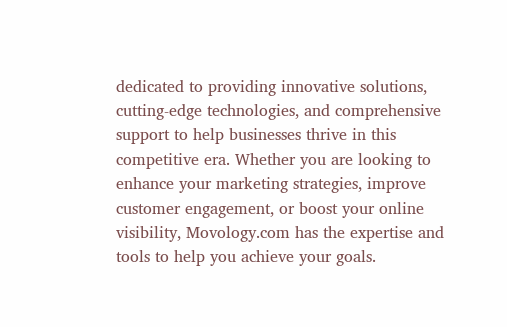dedicated to providing innovative solutions, cutting-edge technologies, and comprehensive support to help businesses thrive in this competitive era. Whether you are looking to enhance your marketing strategies, improve customer engagement, or boost your online visibility, Movology.com has the expertise and tools to help you achieve your goals.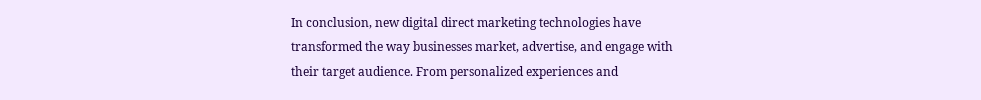In conclusion, new digital direct marketing technologies have transformed the way businesses market, advertise, and engage with their target audience. From personalized experiences and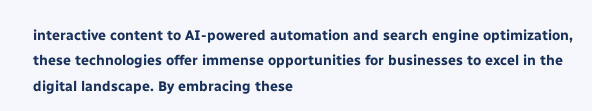interactive content to AI-powered automation and search engine optimization, these technologies offer immense opportunities for businesses to excel in the digital landscape. By embracing these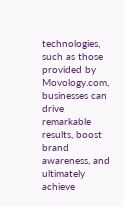technologies, such as those provided by Movology.com, businesses can drive remarkable results, boost brand awareness, and ultimately achieve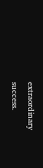extraordinary success.